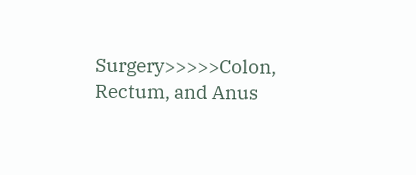Surgery>>>>>Colon, Rectum, and Anus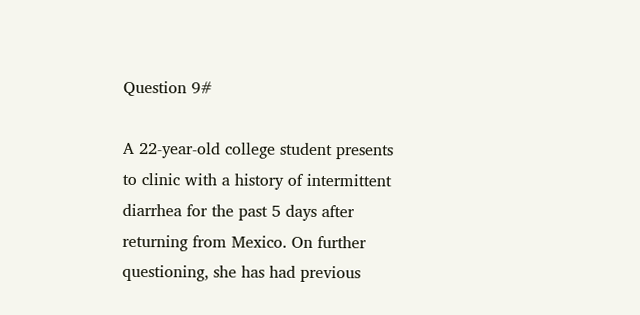Question 9#

A 22-year-old college student presents to clinic with a history of intermittent diarrhea for the past 5 days after returning from Mexico. On further questioning, she has had previous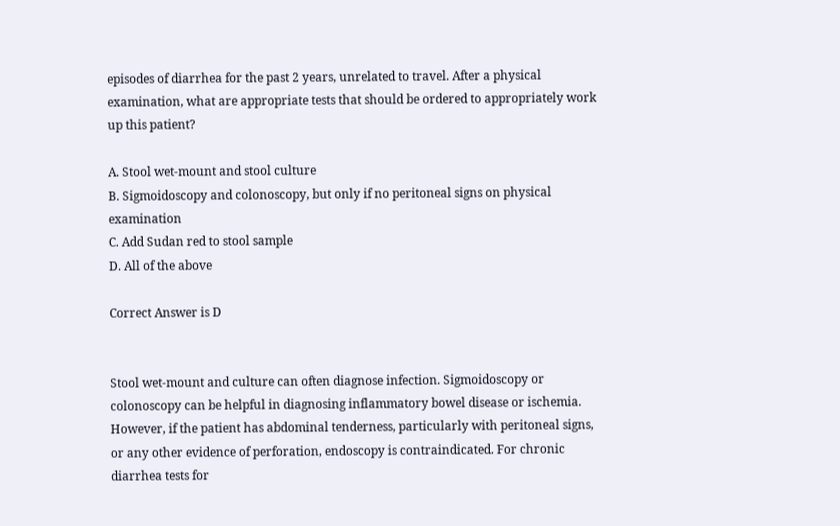episodes of diarrhea for the past 2 years, unrelated to travel. After a physical examination, what are appropriate tests that should be ordered to appropriately work up this patient?

A. Stool wet-mount and stool culture
B. Sigmoidoscopy and colonoscopy, but only if no peritoneal signs on physical examination
C. Add Sudan red to stool sample
D. All of the above

Correct Answer is D


Stool wet-mount and culture can often diagnose infection. Sigmoidoscopy or colonoscopy can be helpful in diagnosing inflammatory bowel disease or ischemia. However, if the patient has abdominal tenderness, particularly with peritoneal signs, or any other evidence of perforation, endoscopy is contraindicated. For chronic diarrhea tests for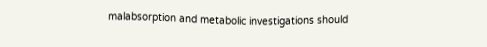malabsorption and metabolic investigations should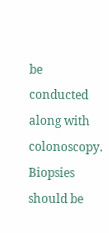be conducted along with colonoscopy. Biopsies should be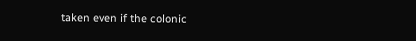taken even if the colonic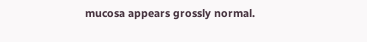mucosa appears grossly normal.